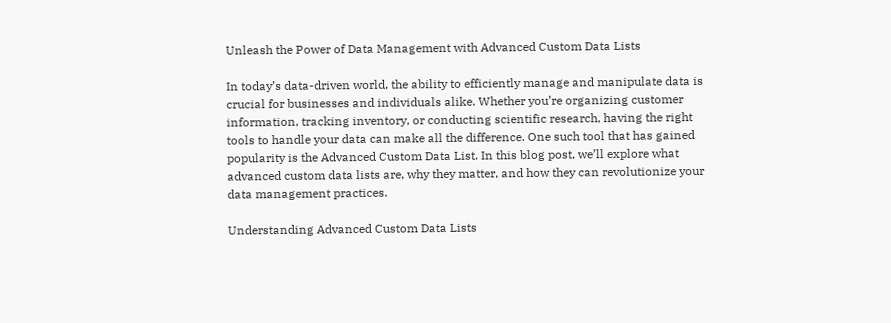Unleash the Power of Data Management with Advanced Custom Data Lists

In today’s data-driven world, the ability to efficiently manage and manipulate data is crucial for businesses and individuals alike. Whether you’re organizing customer information, tracking inventory, or conducting scientific research, having the right tools to handle your data can make all the difference. One such tool that has gained popularity is the Advanced Custom Data List. In this blog post, we’ll explore what advanced custom data lists are, why they matter, and how they can revolutionize your data management practices.

Understanding Advanced Custom Data Lists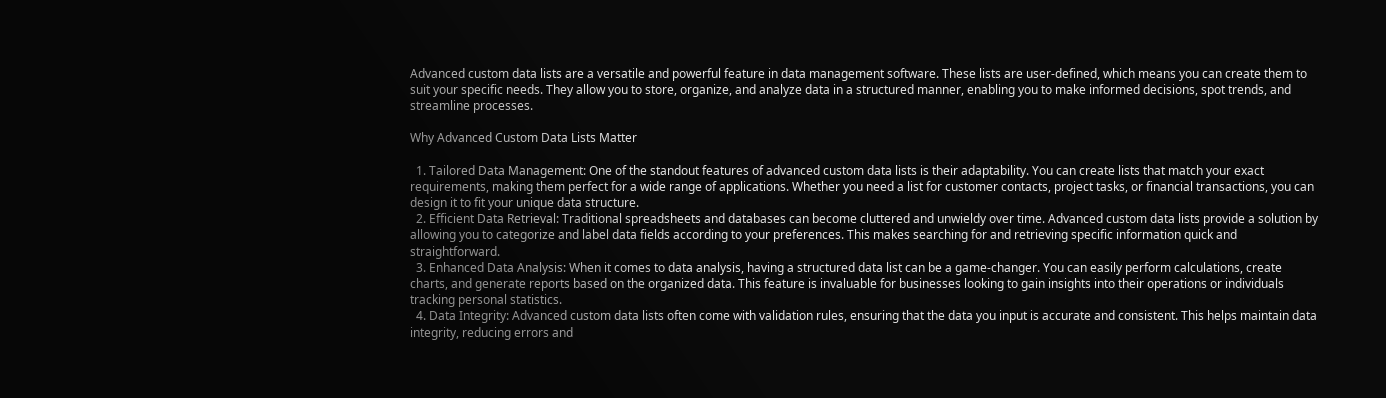Advanced custom data lists are a versatile and powerful feature in data management software. These lists are user-defined, which means you can create them to suit your specific needs. They allow you to store, organize, and analyze data in a structured manner, enabling you to make informed decisions, spot trends, and streamline processes.

Why Advanced Custom Data Lists Matter

  1. Tailored Data Management: One of the standout features of advanced custom data lists is their adaptability. You can create lists that match your exact requirements, making them perfect for a wide range of applications. Whether you need a list for customer contacts, project tasks, or financial transactions, you can design it to fit your unique data structure.
  2. Efficient Data Retrieval: Traditional spreadsheets and databases can become cluttered and unwieldy over time. Advanced custom data lists provide a solution by allowing you to categorize and label data fields according to your preferences. This makes searching for and retrieving specific information quick and straightforward.
  3. Enhanced Data Analysis: When it comes to data analysis, having a structured data list can be a game-changer. You can easily perform calculations, create charts, and generate reports based on the organized data. This feature is invaluable for businesses looking to gain insights into their operations or individuals tracking personal statistics.
  4. Data Integrity: Advanced custom data lists often come with validation rules, ensuring that the data you input is accurate and consistent. This helps maintain data integrity, reducing errors and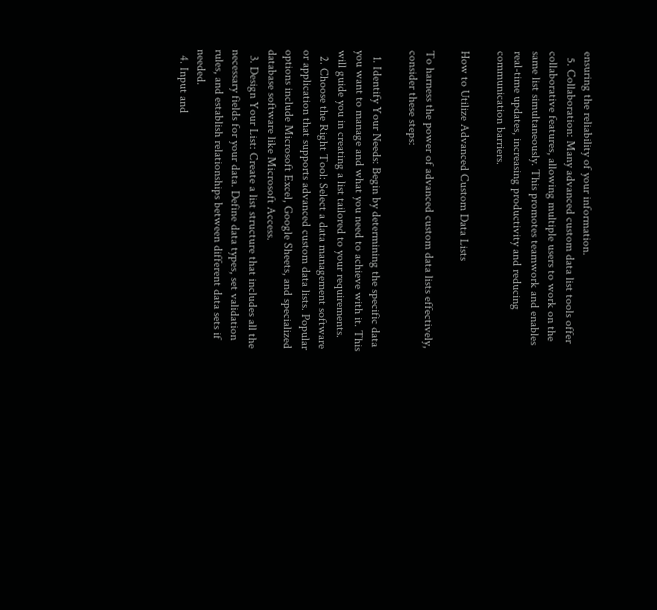ensuring the reliability of your information.
  5. Collaboration: Many advanced custom data list tools offer collaborative features, allowing multiple users to work on the same list simultaneously. This promotes teamwork and enables real-time updates, increasing productivity and reducing communication barriers.

How to Utilize Advanced Custom Data Lists

To harness the power of advanced custom data lists effectively, consider these steps:

  1. Identify Your Needs: Begin by determining the specific data you want to manage and what you need to achieve with it. This will guide you in creating a list tailored to your requirements.
  2. Choose the Right Tool: Select a data management software or application that supports advanced custom data lists. Popular options include Microsoft Excel, Google Sheets, and specialized database software like Microsoft Access.
  3. Design Your List: Create a list structure that includes all the necessary fields for your data. Define data types, set validation rules, and establish relationships between different data sets if needed.
  4. Input and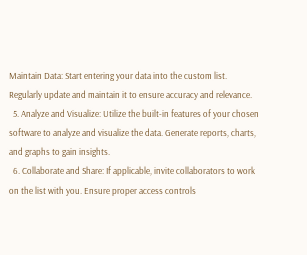Maintain Data: Start entering your data into the custom list. Regularly update and maintain it to ensure accuracy and relevance.
  5. Analyze and Visualize: Utilize the built-in features of your chosen software to analyze and visualize the data. Generate reports, charts, and graphs to gain insights.
  6. Collaborate and Share: If applicable, invite collaborators to work on the list with you. Ensure proper access controls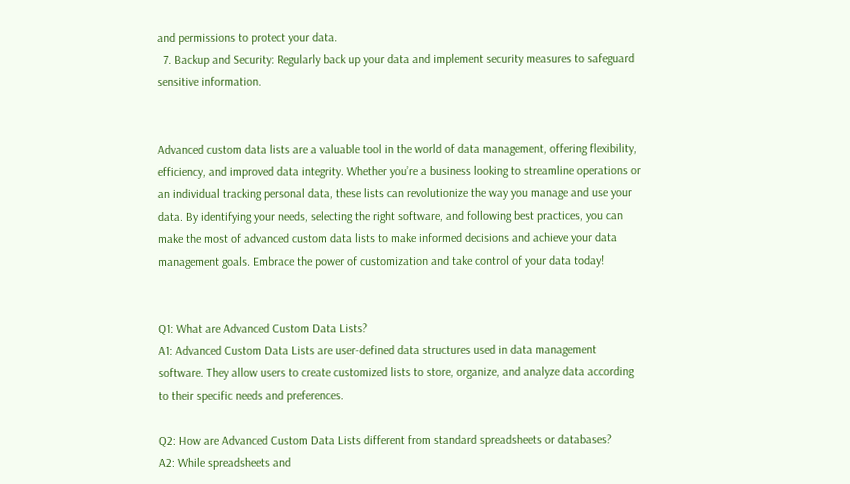and permissions to protect your data.
  7. Backup and Security: Regularly back up your data and implement security measures to safeguard sensitive information.


Advanced custom data lists are a valuable tool in the world of data management, offering flexibility, efficiency, and improved data integrity. Whether you’re a business looking to streamline operations or an individual tracking personal data, these lists can revolutionize the way you manage and use your data. By identifying your needs, selecting the right software, and following best practices, you can make the most of advanced custom data lists to make informed decisions and achieve your data management goals. Embrace the power of customization and take control of your data today!


Q1: What are Advanced Custom Data Lists?
A1: Advanced Custom Data Lists are user-defined data structures used in data management software. They allow users to create customized lists to store, organize, and analyze data according to their specific needs and preferences.

Q2: How are Advanced Custom Data Lists different from standard spreadsheets or databases?
A2: While spreadsheets and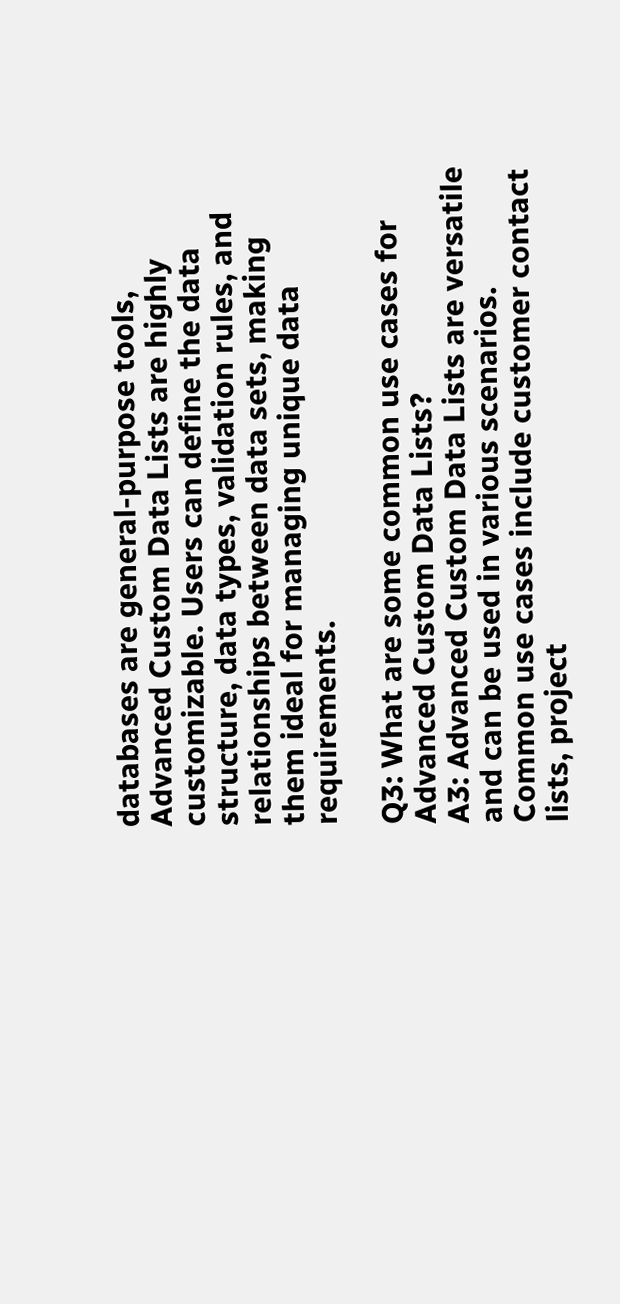databases are general-purpose tools, Advanced Custom Data Lists are highly customizable. Users can define the data structure, data types, validation rules, and relationships between data sets, making them ideal for managing unique data requirements.

Q3: What are some common use cases for Advanced Custom Data Lists?
A3: Advanced Custom Data Lists are versatile and can be used in various scenarios. Common use cases include customer contact lists, project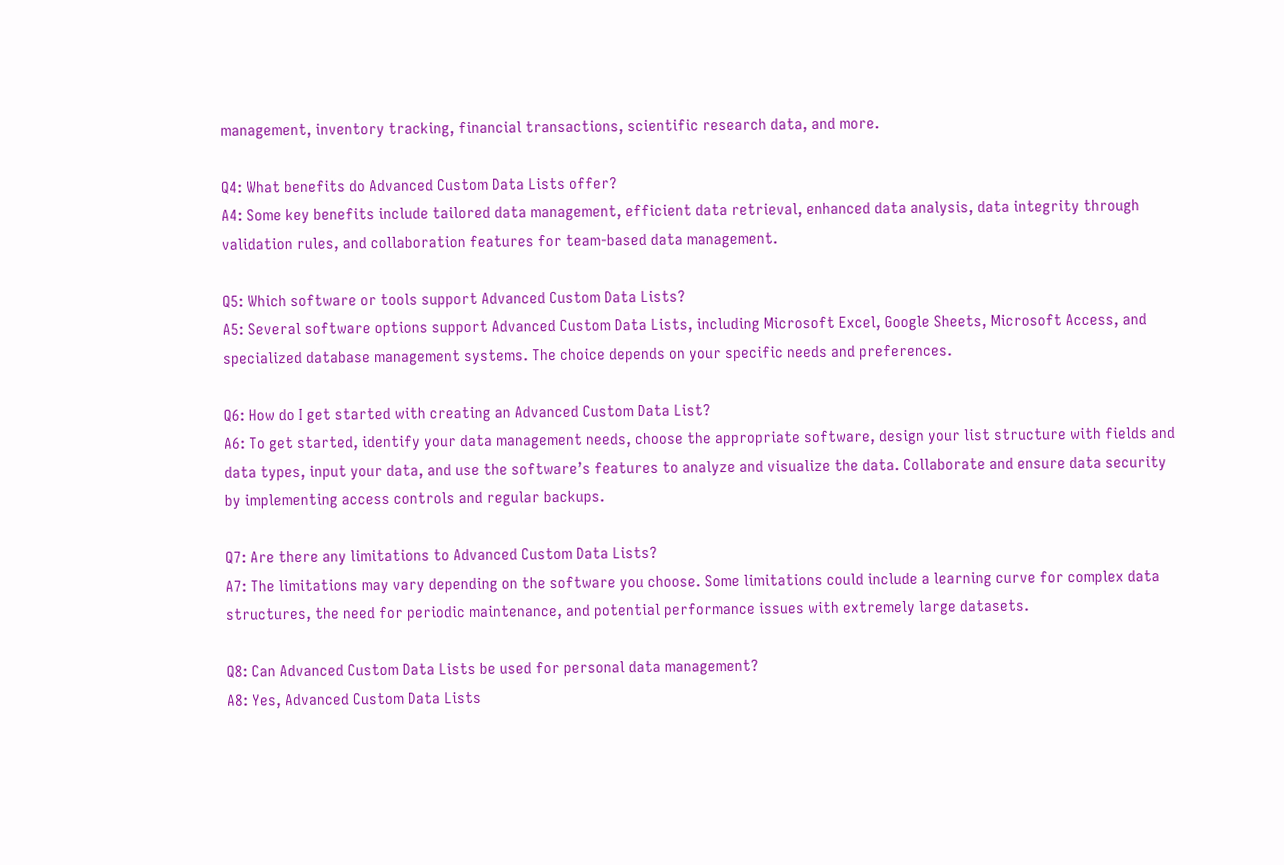management, inventory tracking, financial transactions, scientific research data, and more.

Q4: What benefits do Advanced Custom Data Lists offer?
A4: Some key benefits include tailored data management, efficient data retrieval, enhanced data analysis, data integrity through validation rules, and collaboration features for team-based data management.

Q5: Which software or tools support Advanced Custom Data Lists?
A5: Several software options support Advanced Custom Data Lists, including Microsoft Excel, Google Sheets, Microsoft Access, and specialized database management systems. The choice depends on your specific needs and preferences.

Q6: How do I get started with creating an Advanced Custom Data List?
A6: To get started, identify your data management needs, choose the appropriate software, design your list structure with fields and data types, input your data, and use the software’s features to analyze and visualize the data. Collaborate and ensure data security by implementing access controls and regular backups.

Q7: Are there any limitations to Advanced Custom Data Lists?
A7: The limitations may vary depending on the software you choose. Some limitations could include a learning curve for complex data structures, the need for periodic maintenance, and potential performance issues with extremely large datasets.

Q8: Can Advanced Custom Data Lists be used for personal data management?
A8: Yes, Advanced Custom Data Lists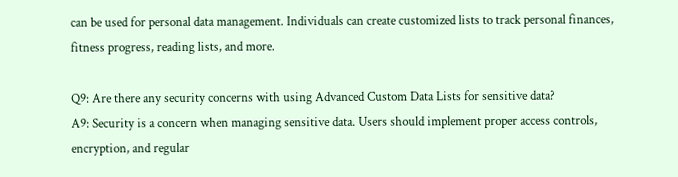can be used for personal data management. Individuals can create customized lists to track personal finances, fitness progress, reading lists, and more.

Q9: Are there any security concerns with using Advanced Custom Data Lists for sensitive data?
A9: Security is a concern when managing sensitive data. Users should implement proper access controls, encryption, and regular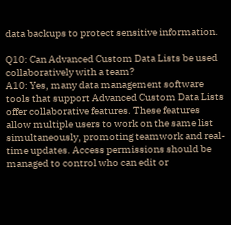data backups to protect sensitive information.

Q10: Can Advanced Custom Data Lists be used collaboratively with a team?
A10: Yes, many data management software tools that support Advanced Custom Data Lists offer collaborative features. These features allow multiple users to work on the same list simultaneously, promoting teamwork and real-time updates. Access permissions should be managed to control who can edit or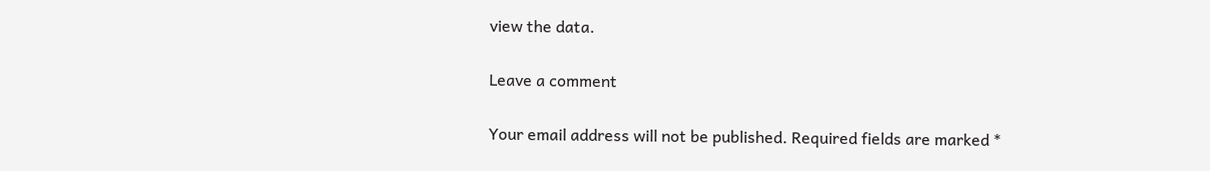view the data.

Leave a comment

Your email address will not be published. Required fields are marked *